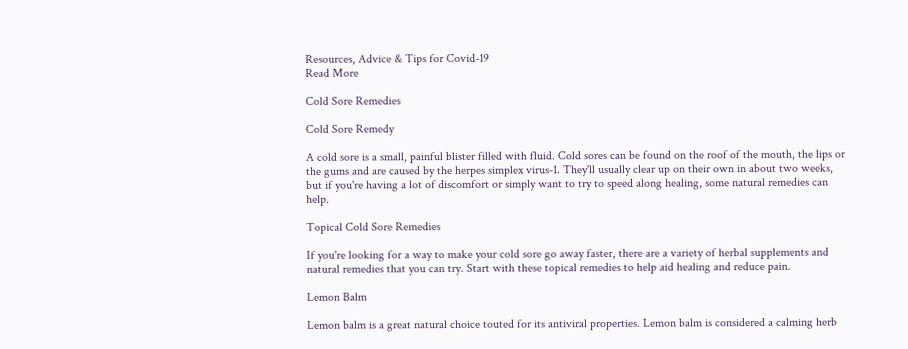Resources, Advice & Tips for Covid-19
Read More

Cold Sore Remedies

Cold Sore Remedy

A cold sore is a small, painful blister filled with fluid. Cold sores can be found on the roof of the mouth, the lips or the gums and are caused by the herpes simplex virus-1. They'll usually clear up on their own in about two weeks, but if you're having a lot of discomfort or simply want to try to speed along healing, some natural remedies can help.

Topical Cold Sore Remedies

If you're looking for a way to make your cold sore go away faster, there are a variety of herbal supplements and natural remedies that you can try. Start with these topical remedies to help aid healing and reduce pain.

Lemon Balm

Lemon balm is a great natural choice touted for its antiviral properties. Lemon balm is considered a calming herb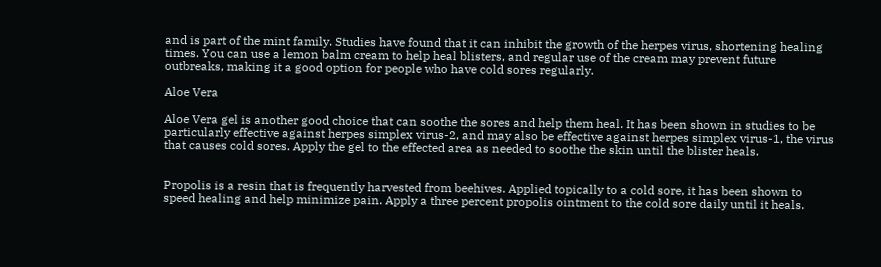and is part of the mint family. Studies have found that it can inhibit the growth of the herpes virus, shortening healing times. You can use a lemon balm cream to help heal blisters, and regular use of the cream may prevent future outbreaks, making it a good option for people who have cold sores regularly.

Aloe Vera

Aloe Vera gel is another good choice that can soothe the sores and help them heal. It has been shown in studies to be particularly effective against herpes simplex virus-2, and may also be effective against herpes simplex virus-1, the virus that causes cold sores. Apply the gel to the effected area as needed to soothe the skin until the blister heals.


Propolis is a resin that is frequently harvested from beehives. Applied topically to a cold sore, it has been shown to speed healing and help minimize pain. Apply a three percent propolis ointment to the cold sore daily until it heals.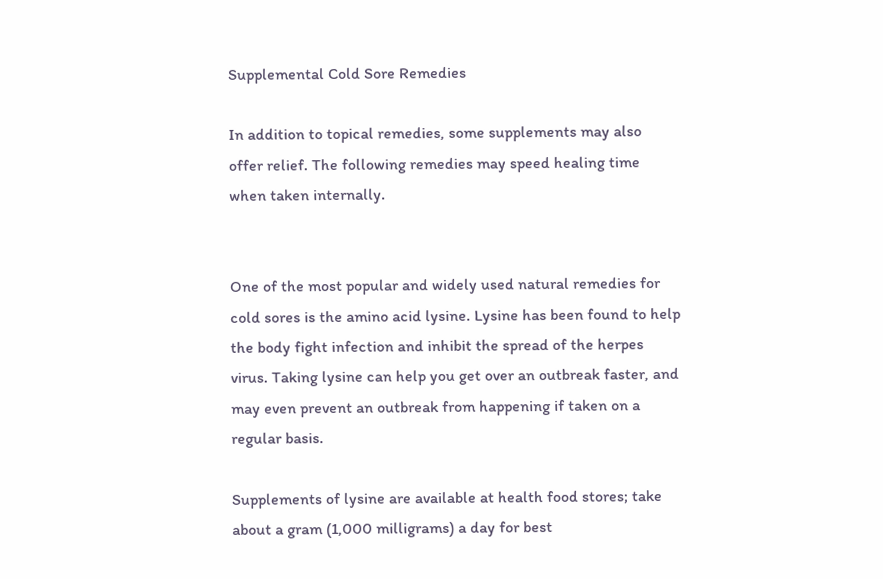Supplemental Cold Sore Remedies

In addition to topical remedies, some supplements may also offer relief. The following remedies may speed healing time when taken internally.


One of the most popular and widely used natural remedies for cold sores is the amino acid lysine. Lysine has been found to help the body fight infection and inhibit the spread of the herpes virus. Taking lysine can help you get over an outbreak faster, and may even prevent an outbreak from happening if taken on a regular basis.

Supplements of lysine are available at health food stores; take about a gram (1,000 milligrams) a day for best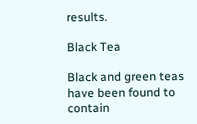results.

Black Tea

Black and green teas have been found to contain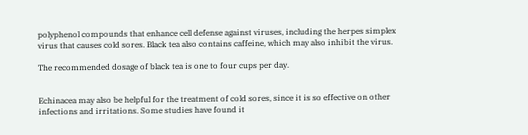polyphenol compounds that enhance cell defense against viruses, including the herpes simplex virus that causes cold sores. Black tea also contains caffeine, which may also inhibit the virus.

The recommended dosage of black tea is one to four cups per day.


Echinacea may also be helpful for the treatment of cold sores, since it is so effective on other infections and irritations. Some studies have found it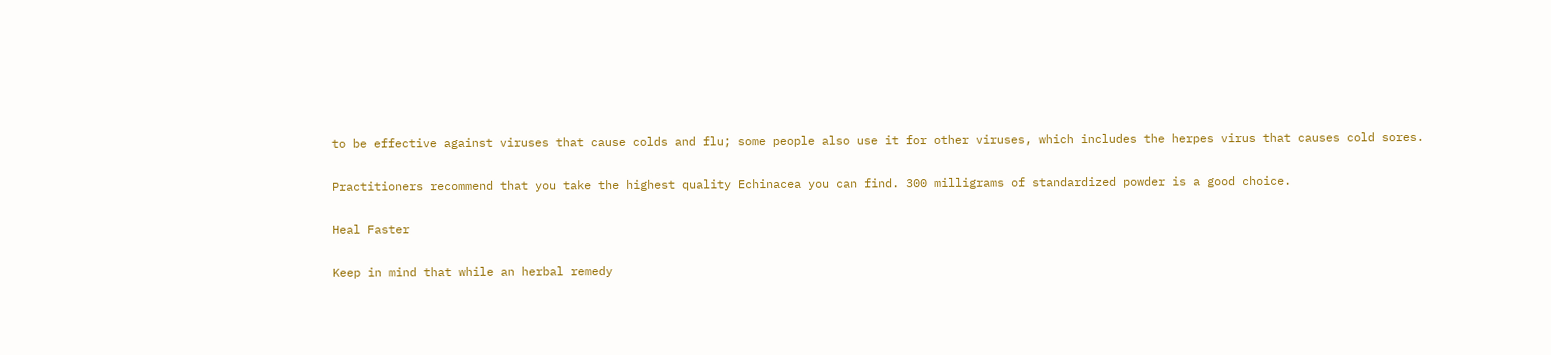to be effective against viruses that cause colds and flu; some people also use it for other viruses, which includes the herpes virus that causes cold sores.

Practitioners recommend that you take the highest quality Echinacea you can find. 300 milligrams of standardized powder is a good choice.

Heal Faster

Keep in mind that while an herbal remedy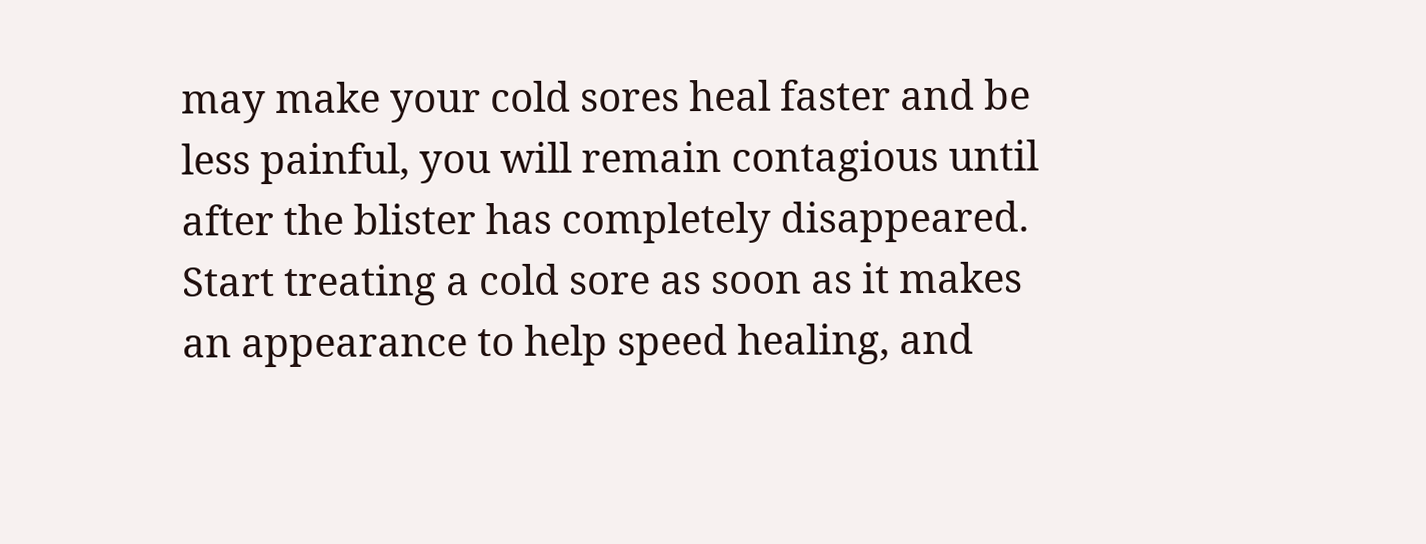may make your cold sores heal faster and be less painful, you will remain contagious until after the blister has completely disappeared. Start treating a cold sore as soon as it makes an appearance to help speed healing, and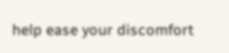help ease your discomfort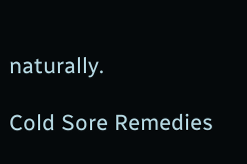naturally.

Cold Sore Remedies